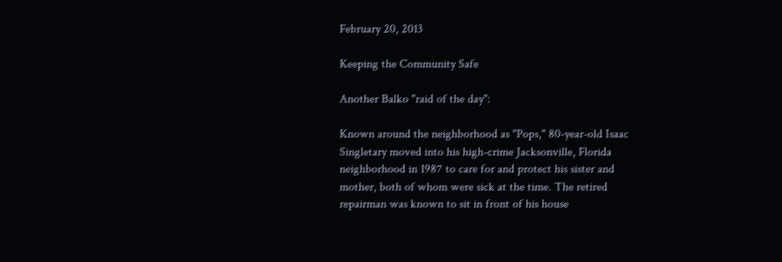February 20, 2013

Keeping the Community Safe

Another Balko "raid of the day":

Known around the neighborhood as "Pops," 80-year-old Isaac Singletary moved into his high-crime Jacksonville, Florida neighborhood in 1987 to care for and protect his sister and mother, both of whom were sick at the time. The retired repairman was known to sit in front of his house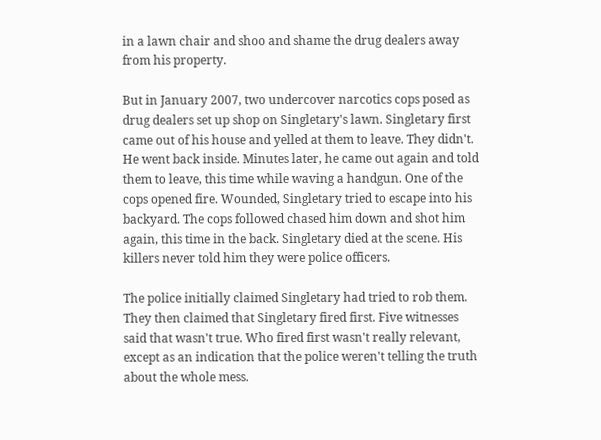in a lawn chair and shoo and shame the drug dealers away from his property.

But in January 2007, two undercover narcotics cops posed as drug dealers set up shop on Singletary's lawn. Singletary first came out of his house and yelled at them to leave. They didn't. He went back inside. Minutes later, he came out again and told them to leave, this time while waving a handgun. One of the cops opened fire. Wounded, Singletary tried to escape into his backyard. The cops followed chased him down and shot him again, this time in the back. Singletary died at the scene. His killers never told him they were police officers.

The police initially claimed Singletary had tried to rob them. They then claimed that Singletary fired first. Five witnesses said that wasn't true. Who fired first wasn't really relevant, except as an indication that the police weren't telling the truth about the whole mess.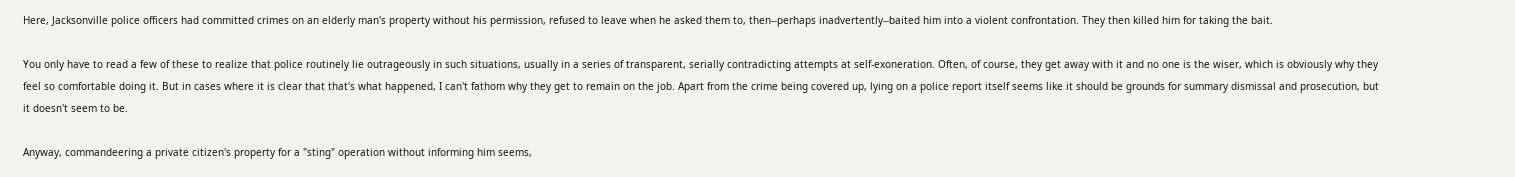Here, Jacksonville police officers had committed crimes on an elderly man's property without his permission, refused to leave when he asked them to, then--perhaps inadvertently--baited him into a violent confrontation. They then killed him for taking the bait.

You only have to read a few of these to realize that police routinely lie outrageously in such situations, usually in a series of transparent, serially contradicting attempts at self-exoneration. Often, of course, they get away with it and no one is the wiser, which is obviously why they feel so comfortable doing it. But in cases where it is clear that that's what happened, I can't fathom why they get to remain on the job. Apart from the crime being covered up, lying on a police report itself seems like it should be grounds for summary dismissal and prosecution, but it doesn't seem to be.

Anyway, commandeering a private citizen's property for a "sting" operation without informing him seems,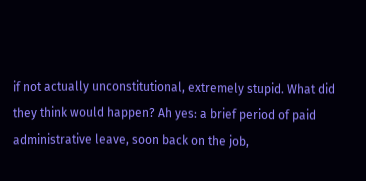if not actually unconstitutional, extremely stupid. What did they think would happen? Ah yes: a brief period of paid administrative leave, soon back on the job,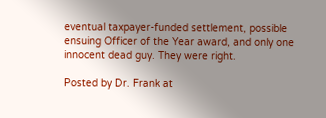eventual taxpayer-funded settlement, possible ensuing Officer of the Year award, and only one innocent dead guy. They were right.

Posted by Dr. Frank at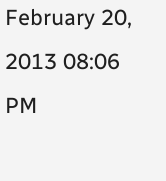February 20, 2013 08:06 PM